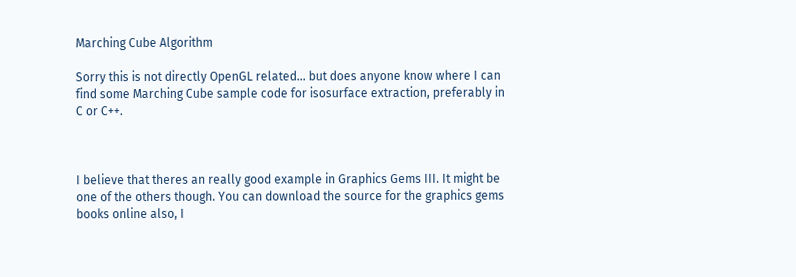Marching Cube Algorithm

Sorry this is not directly OpenGL related… but does anyone know where I can find some Marching Cube sample code for isosurface extraction, preferably in C or C++.



I believe that theres an really good example in Graphics Gems III. It might be one of the others though. You can download the source for the graphics gems books online also, I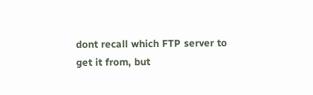dont recall which FTP server to get it from, but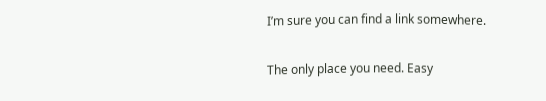I’m sure you can find a link somewhere.

The only place you need. Easy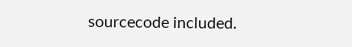sourcecode included.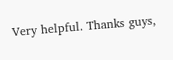Very helpful. Thanks guys,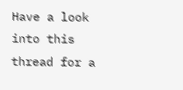Have a look into this thread for a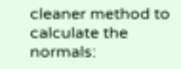cleaner method to calculate the normals: